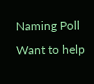Naming Poll Want to help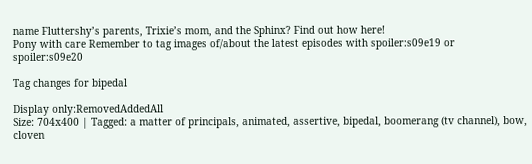name Fluttershy’s parents, Trixie’s mom, and the Sphinx? Find out how here!
Pony with care Remember to tag images of/about the latest episodes with spoiler:s09e19 or spoiler:s09e20

Tag changes for bipedal

Display only:RemovedAddedAll
Size: 704x400 | Tagged: a matter of principals, animated, assertive, bipedal, boomerang (tv channel), bow, cloven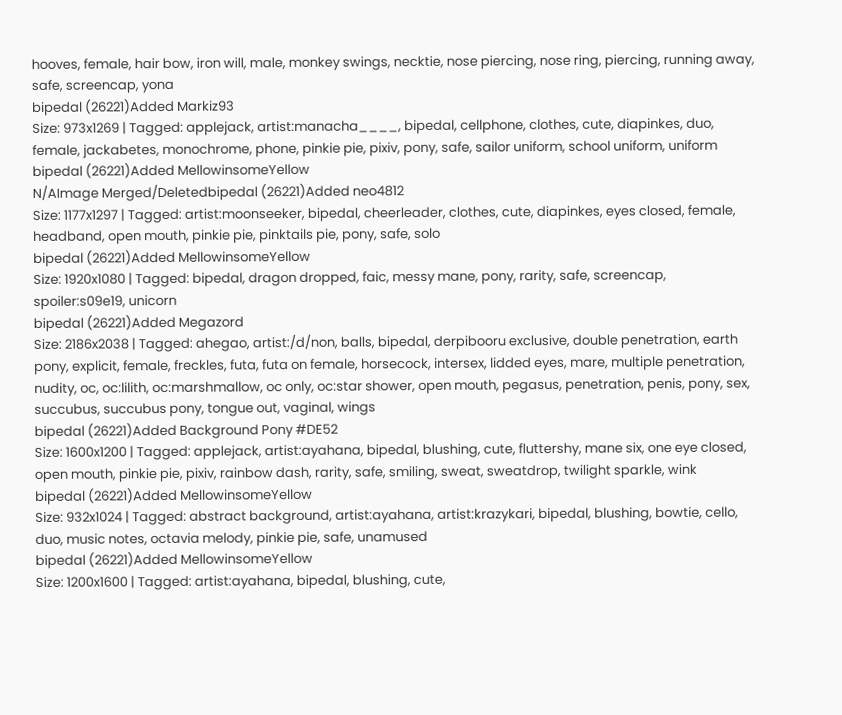hooves, female, hair bow, iron will, male, monkey swings, necktie, nose piercing, nose ring, piercing, running away, safe, screencap, yona
bipedal (26221)Added Markiz93
Size: 973x1269 | Tagged: applejack, artist:manacha____, bipedal, cellphone, clothes, cute, diapinkes, duo, female, jackabetes, monochrome, phone, pinkie pie, pixiv, pony, safe, sailor uniform, school uniform, uniform
bipedal (26221)Added MellowinsomeYellow
N/AImage Merged/Deletedbipedal (26221)Added neo4812
Size: 1177x1297 | Tagged: artist:moonseeker, bipedal, cheerleader, clothes, cute, diapinkes, eyes closed, female, headband, open mouth, pinkie pie, pinktails pie, pony, safe, solo
bipedal (26221)Added MellowinsomeYellow
Size: 1920x1080 | Tagged: bipedal, dragon dropped, faic, messy mane, pony, rarity, safe, screencap, spoiler:s09e19, unicorn
bipedal (26221)Added Megazord
Size: 2186x2038 | Tagged: ahegao, artist:/d/non, balls, bipedal, derpibooru exclusive, double penetration, earth pony, explicit, female, freckles, futa, futa on female, horsecock, intersex, lidded eyes, mare, multiple penetration, nudity, oc, oc:lilith, oc:marshmallow, oc only, oc:star shower, open mouth, pegasus, penetration, penis, pony, sex, succubus, succubus pony, tongue out, vaginal, wings
bipedal (26221)Added Background Pony #DE52
Size: 1600x1200 | Tagged: applejack, artist:ayahana, bipedal, blushing, cute, fluttershy, mane six, one eye closed, open mouth, pinkie pie, pixiv, rainbow dash, rarity, safe, smiling, sweat, sweatdrop, twilight sparkle, wink
bipedal (26221)Added MellowinsomeYellow
Size: 932x1024 | Tagged: abstract background, artist:ayahana, artist:krazykari, bipedal, blushing, bowtie, cello, duo, music notes, octavia melody, pinkie pie, safe, unamused
bipedal (26221)Added MellowinsomeYellow
Size: 1200x1600 | Tagged: artist:ayahana, bipedal, blushing, cute,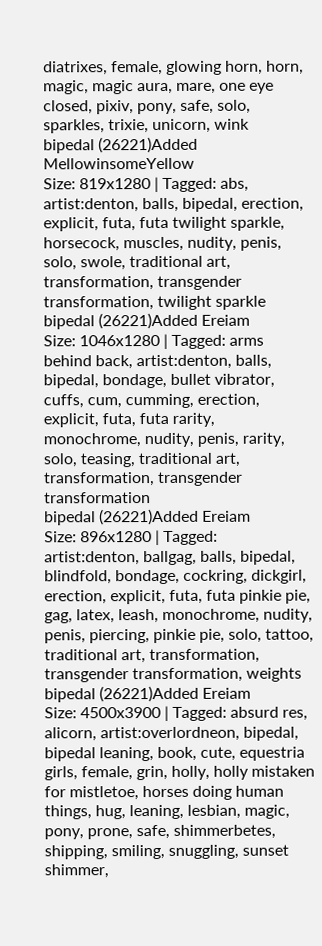diatrixes, female, glowing horn, horn, magic, magic aura, mare, one eye closed, pixiv, pony, safe, solo, sparkles, trixie, unicorn, wink
bipedal (26221)Added MellowinsomeYellow
Size: 819x1280 | Tagged: abs, artist:denton, balls, bipedal, erection, explicit, futa, futa twilight sparkle, horsecock, muscles, nudity, penis, solo, swole, traditional art, transformation, transgender transformation, twilight sparkle
bipedal (26221)Added Ereiam
Size: 1046x1280 | Tagged: arms behind back, artist:denton, balls, bipedal, bondage, bullet vibrator, cuffs, cum, cumming, erection, explicit, futa, futa rarity, monochrome, nudity, penis, rarity, solo, teasing, traditional art, transformation, transgender transformation
bipedal (26221)Added Ereiam
Size: 896x1280 | Tagged: artist:denton, ballgag, balls, bipedal, blindfold, bondage, cockring, dickgirl, erection, explicit, futa, futa pinkie pie, gag, latex, leash, monochrome, nudity, penis, piercing, pinkie pie, solo, tattoo, traditional art, transformation, transgender transformation, weights
bipedal (26221)Added Ereiam
Size: 4500x3900 | Tagged: absurd res, alicorn, artist:overlordneon, bipedal, bipedal leaning, book, cute, equestria girls, female, grin, holly, holly mistaken for mistletoe, horses doing human things, hug, leaning, lesbian, magic, pony, prone, safe, shimmerbetes, shipping, smiling, snuggling, sunset shimmer,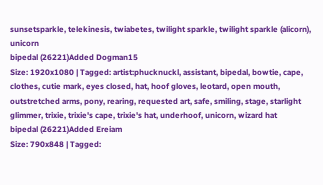sunsetsparkle, telekinesis, twiabetes, twilight sparkle, twilight sparkle (alicorn), unicorn
bipedal (26221)Added Dogman15
Size: 1920x1080 | Tagged: artist:phucknuckl, assistant, bipedal, bowtie, cape, clothes, cutie mark, eyes closed, hat, hoof gloves, leotard, open mouth, outstretched arms, pony, rearing, requested art, safe, smiling, stage, starlight glimmer, trixie, trixie's cape, trixie's hat, underhoof, unicorn, wizard hat
bipedal (26221)Added Ereiam
Size: 790x848 | Tagged: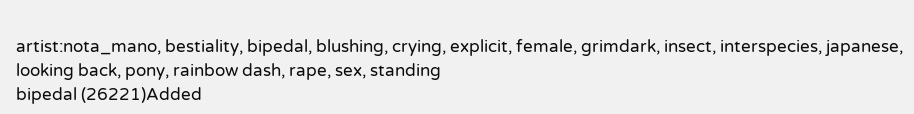artist:nota_mano, bestiality, bipedal, blushing, crying, explicit, female, grimdark, insect, interspecies, japanese, looking back, pony, rainbow dash, rape, sex, standing
bipedal (26221)Added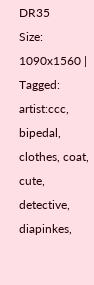DR35
Size: 1090x1560 | Tagged: artist:ccc, bipedal, clothes, coat, cute, detective, diapinkes,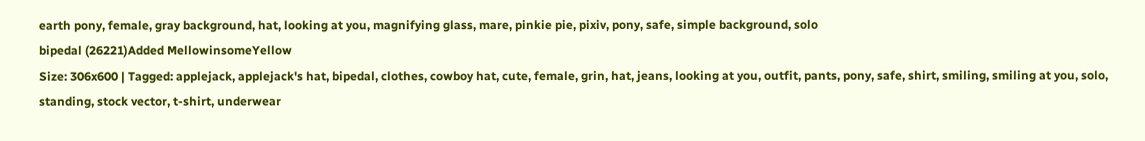earth pony, female, gray background, hat, looking at you, magnifying glass, mare, pinkie pie, pixiv, pony, safe, simple background, solo
bipedal (26221)Added MellowinsomeYellow
Size: 306x600 | Tagged: applejack, applejack's hat, bipedal, clothes, cowboy hat, cute, female, grin, hat, jeans, looking at you, outfit, pants, pony, safe, shirt, smiling, smiling at you, solo, standing, stock vector, t-shirt, underwear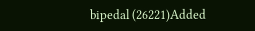bipedal (26221)Added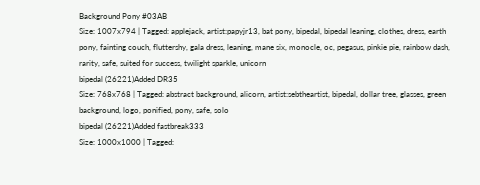Background Pony #03AB
Size: 1007x794 | Tagged: applejack, artist:papyjr13, bat pony, bipedal, bipedal leaning, clothes, dress, earth pony, fainting couch, fluttershy, gala dress, leaning, mane six, monocle, oc, pegasus, pinkie pie, rainbow dash, rarity, safe, suited for success, twilight sparkle, unicorn
bipedal (26221)Added DR35
Size: 768x768 | Tagged: abstract background, alicorn, artist:sebtheartist, bipedal, dollar tree, glasses, green background, logo, ponified, pony, safe, solo
bipedal (26221)Added fastbreak333
Size: 1000x1000 | Tagged: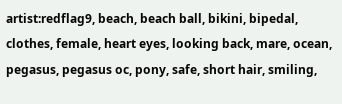artist:redflag9, beach, beach ball, bikini, bipedal, clothes, female, heart eyes, looking back, mare, ocean, pegasus, pegasus oc, pony, safe, short hair, smiling,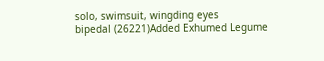solo, swimsuit, wingding eyes
bipedal (26221)Added Exhumed Legume